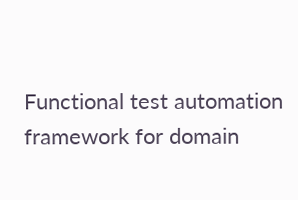Functional test automation framework for domain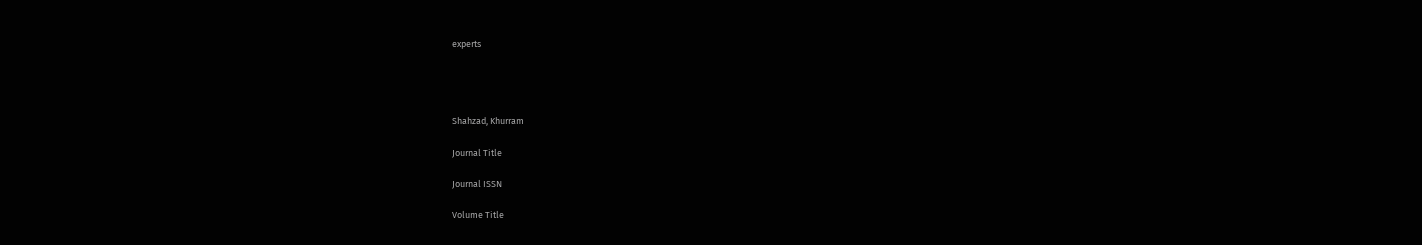experts




Shahzad, Khurram

Journal Title

Journal ISSN

Volume Title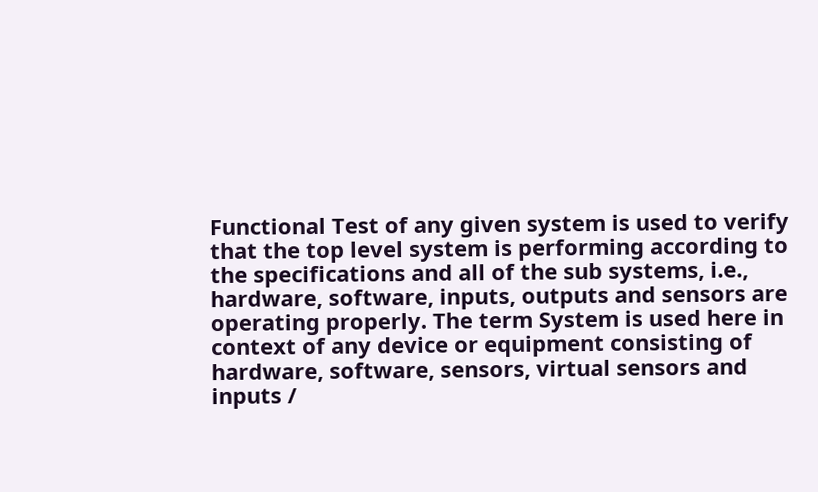Functional Test of any given system is used to verify that the top level system is performing according to the specifications and all of the sub systems, i.e., hardware, software, inputs, outputs and sensors are operating properly. The term System is used here in context of any device or equipment consisting of hardware, software, sensors, virtual sensors and inputs /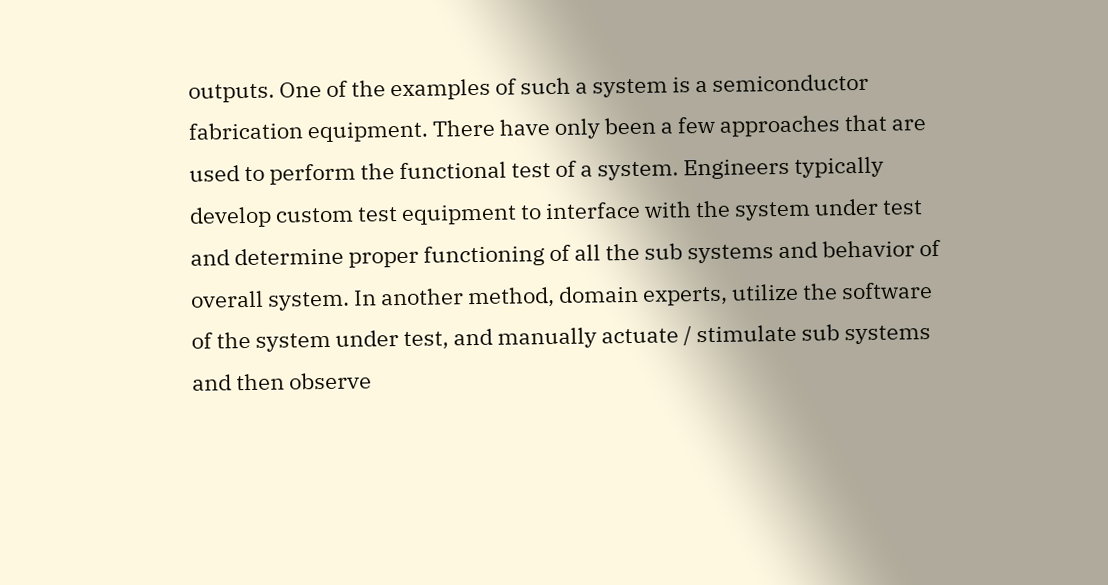outputs. One of the examples of such a system is a semiconductor fabrication equipment. There have only been a few approaches that are used to perform the functional test of a system. Engineers typically develop custom test equipment to interface with the system under test and determine proper functioning of all the sub systems and behavior of overall system. In another method, domain experts, utilize the software of the system under test, and manually actuate / stimulate sub systems and then observe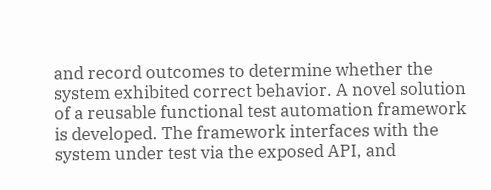and record outcomes to determine whether the system exhibited correct behavior. A novel solution of a reusable functional test automation framework is developed. The framework interfaces with the system under test via the exposed API, and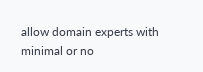allow domain experts with minimal or no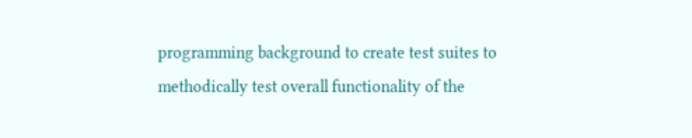programming background to create test suites to methodically test overall functionality of the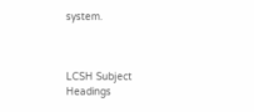system.



LCSH Subject Headings